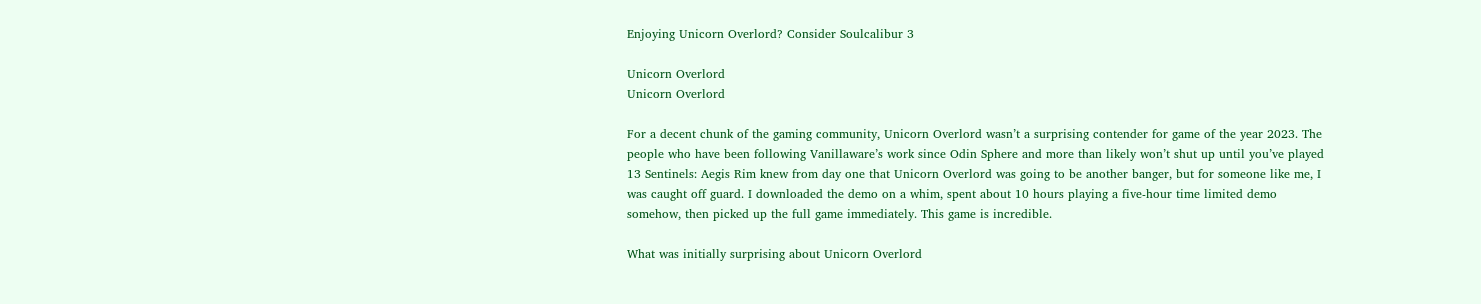Enjoying Unicorn Overlord? Consider Soulcalibur 3

Unicorn Overlord
Unicorn Overlord

For a decent chunk of the gaming community, Unicorn Overlord wasn’t a surprising contender for game of the year 2023. The people who have been following Vanillaware’s work since Odin Sphere and more than likely won’t shut up until you’ve played 13 Sentinels: Aegis Rim knew from day one that Unicorn Overlord was going to be another banger, but for someone like me, I was caught off guard. I downloaded the demo on a whim, spent about 10 hours playing a five-hour time limited demo somehow, then picked up the full game immediately. This game is incredible.

What was initially surprising about Unicorn Overlord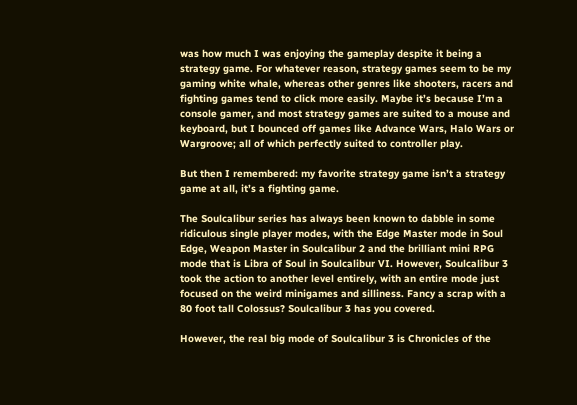was how much I was enjoying the gameplay despite it being a strategy game. For whatever reason, strategy games seem to be my gaming white whale, whereas other genres like shooters, racers and fighting games tend to click more easily. Maybe it’s because I’m a console gamer, and most strategy games are suited to a mouse and keyboard, but I bounced off games like Advance Wars, Halo Wars or Wargroove; all of which perfectly suited to controller play.

But then I remembered: my favorite strategy game isn’t a strategy game at all, it’s a fighting game.

The Soulcalibur series has always been known to dabble in some ridiculous single player modes, with the Edge Master mode in Soul Edge, Weapon Master in Soulcalibur 2 and the brilliant mini RPG mode that is Libra of Soul in Soulcalibur VI. However, Soulcalibur 3 took the action to another level entirely, with an entire mode just focused on the weird minigames and silliness. Fancy a scrap with a 80 foot tall Colossus? Soulcalibur 3 has you covered.

However, the real big mode of Soulcalibur 3 is Chronicles of the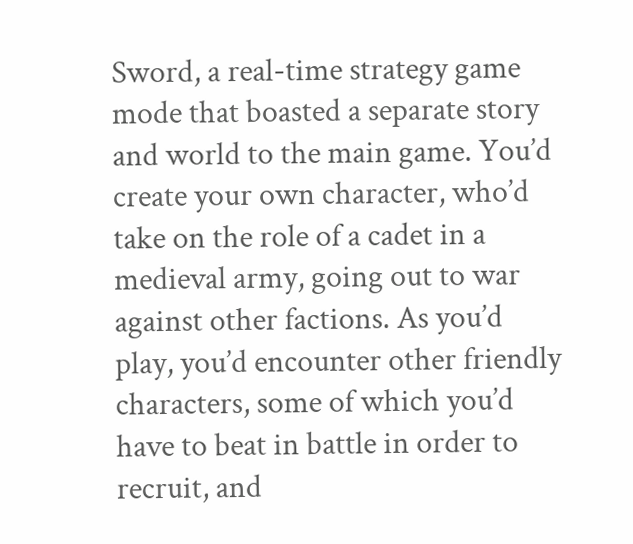Sword, a real-time strategy game mode that boasted a separate story and world to the main game. You’d create your own character, who’d take on the role of a cadet in a medieval army, going out to war against other factions. As you’d play, you’d encounter other friendly characters, some of which you’d have to beat in battle in order to recruit, and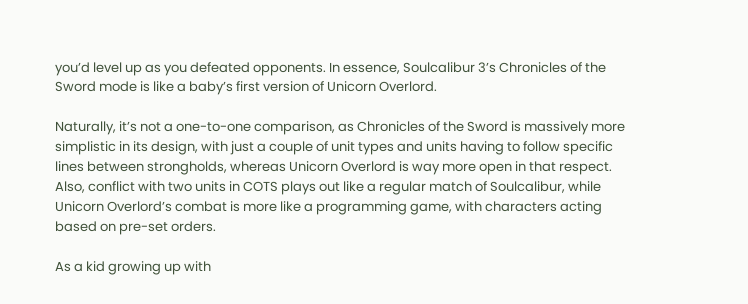you’d level up as you defeated opponents. In essence, Soulcalibur 3’s Chronicles of the Sword mode is like a baby’s first version of Unicorn Overlord.

Naturally, it’s not a one-to-one comparison, as Chronicles of the Sword is massively more simplistic in its design, with just a couple of unit types and units having to follow specific lines between strongholds, whereas Unicorn Overlord is way more open in that respect. Also, conflict with two units in COTS plays out like a regular match of Soulcalibur, while Unicorn Overlord’s combat is more like a programming game, with characters acting based on pre-set orders.

As a kid growing up with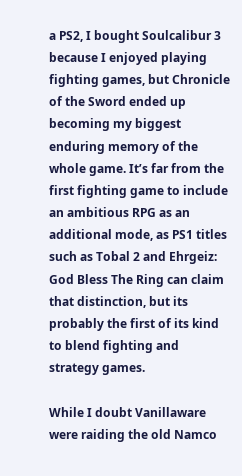a PS2, I bought Soulcalibur 3 because I enjoyed playing fighting games, but Chronicle of the Sword ended up becoming my biggest enduring memory of the whole game. It’s far from the first fighting game to include an ambitious RPG as an additional mode, as PS1 titles such as Tobal 2 and Ehrgeiz: God Bless The Ring can claim that distinction, but its probably the first of its kind to blend fighting and strategy games.

While I doubt Vanillaware were raiding the old Namco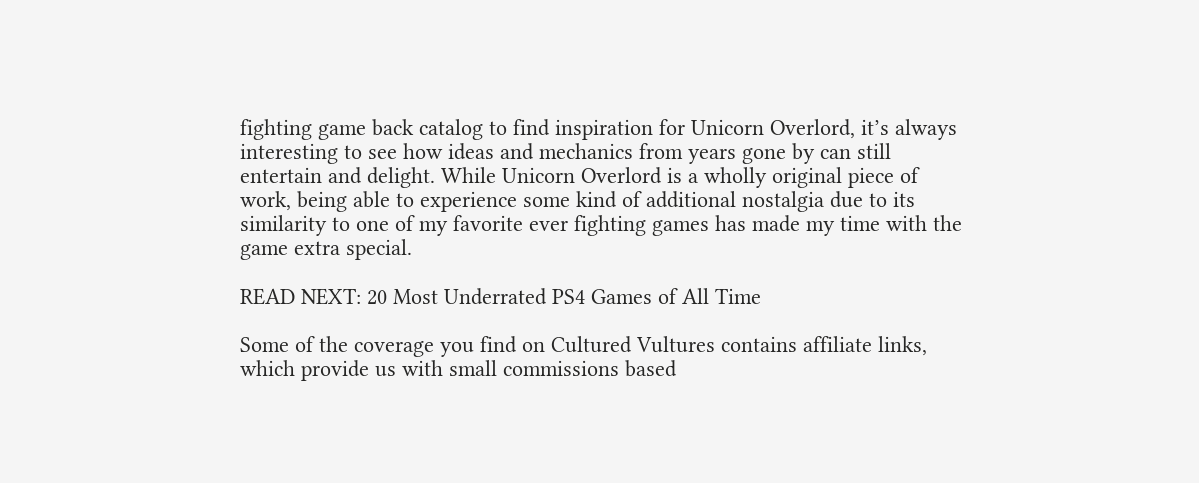fighting game back catalog to find inspiration for Unicorn Overlord, it’s always interesting to see how ideas and mechanics from years gone by can still entertain and delight. While Unicorn Overlord is a wholly original piece of work, being able to experience some kind of additional nostalgia due to its similarity to one of my favorite ever fighting games has made my time with the game extra special.

READ NEXT: 20 Most Underrated PS4 Games of All Time

Some of the coverage you find on Cultured Vultures contains affiliate links, which provide us with small commissions based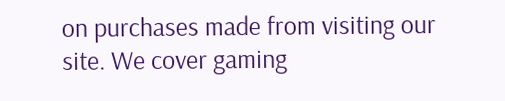on purchases made from visiting our site. We cover gaming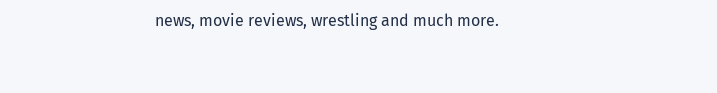news, movie reviews, wrestling and much more.